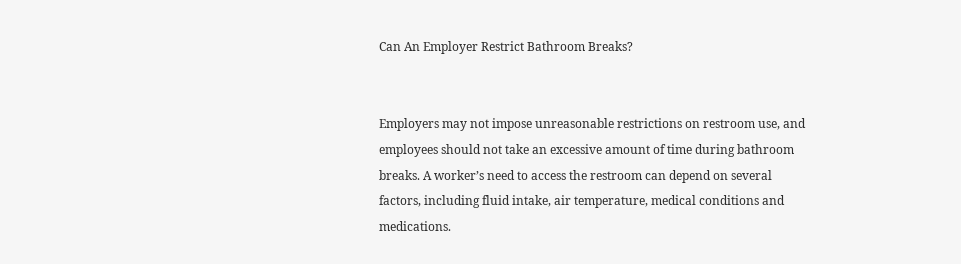Can An Employer Restrict Bathroom Breaks?


Employers may not impose unreasonable restrictions on restroom use, and employees should not take an excessive amount of time during bathroom breaks. A worker’s need to access the restroom can depend on several factors, including fluid intake, air temperature, medical conditions and medications.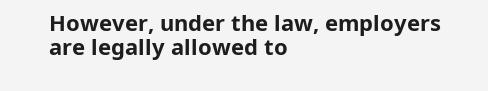However, under the law, employers are legally allowed to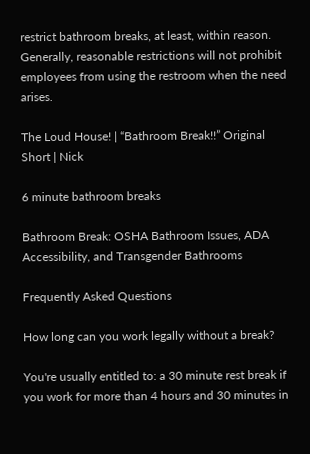restrict bathroom breaks, at least, within reason. Generally, reasonable restrictions will not prohibit employees from using the restroom when the need arises.

The Loud House! | “Bathroom Break!!” Original Short | Nick

6 minute bathroom breaks

Bathroom Break: OSHA Bathroom Issues, ADA Accessibility, and Transgender Bathrooms

Frequently Asked Questions

How long can you work legally without a break?

You're usually entitled to: a 30 minute rest break if you work for more than 4 hours and 30 minutes in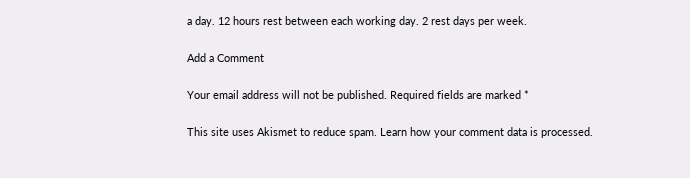a day. 12 hours rest between each working day. 2 rest days per week.

Add a Comment

Your email address will not be published. Required fields are marked *

This site uses Akismet to reduce spam. Learn how your comment data is processed.